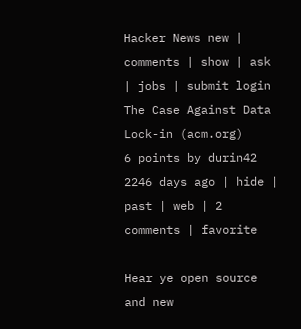Hacker News new | comments | show | ask | jobs | submit login
The Case Against Data Lock-in (acm.org)
6 points by durin42 2246 days ago | hide | past | web | 2 comments | favorite

Hear ye open source and new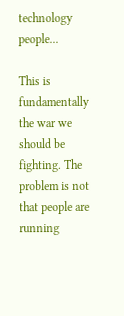technology people...

This is fundamentally the war we should be fighting. The problem is not that people are running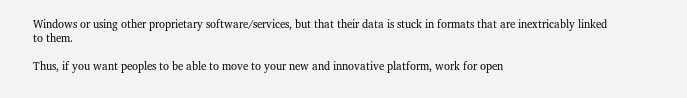Windows or using other proprietary software/services, but that their data is stuck in formats that are inextricably linked to them.

Thus, if you want peoples to be able to move to your new and innovative platform, work for open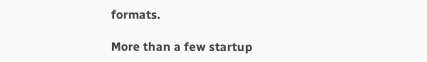formats.

More than a few startup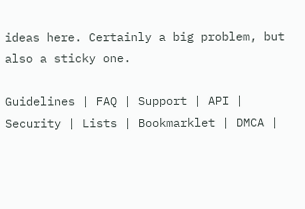ideas here. Certainly a big problem, but also a sticky one.

Guidelines | FAQ | Support | API | Security | Lists | Bookmarklet | DMCA |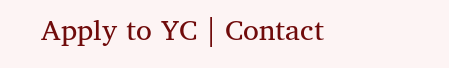Apply to YC | Contact